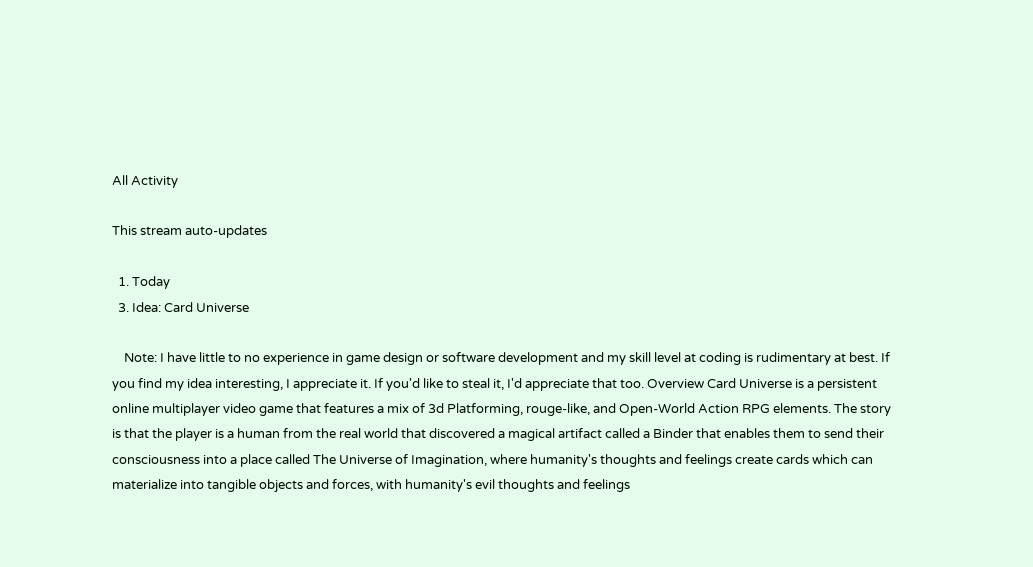All Activity

This stream auto-updates

  1. Today
  3. Idea: Card Universe

    Note: I have little to no experience in game design or software development and my skill level at coding is rudimentary at best. If you find my idea interesting, I appreciate it. If you'd like to steal it, I'd appreciate that too. Overview Card Universe is a persistent online multiplayer video game that features a mix of 3d Platforming, rouge-like, and Open-World Action RPG elements. The story is that the player is a human from the real world that discovered a magical artifact called a Binder that enables them to send their consciousness into a place called The Universe of Imagination, where humanity's thoughts and feelings create cards which can materialize into tangible objects and forces, with humanity's evil thoughts and feelings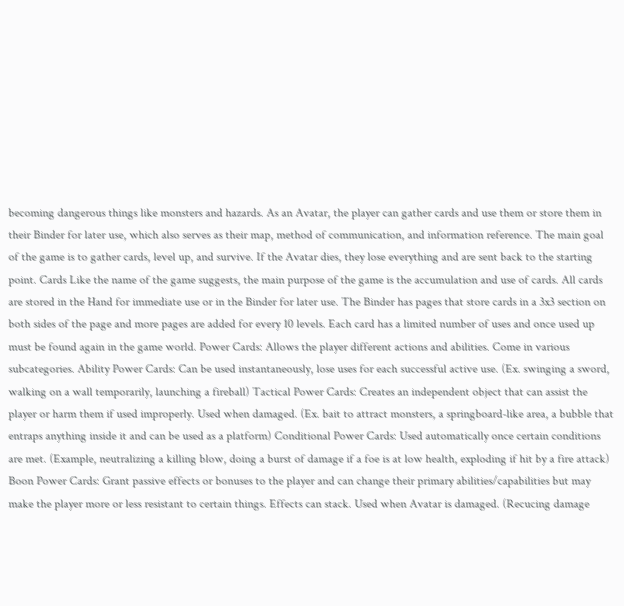becoming dangerous things like monsters and hazards. As an Avatar, the player can gather cards and use them or store them in their Binder for later use, which also serves as their map, method of communication, and information reference. The main goal of the game is to gather cards, level up, and survive. If the Avatar dies, they lose everything and are sent back to the starting point. Cards Like the name of the game suggests, the main purpose of the game is the accumulation and use of cards. All cards are stored in the Hand for immediate use or in the Binder for later use. The Binder has pages that store cards in a 3x3 section on both sides of the page and more pages are added for every 10 levels. Each card has a limited number of uses and once used up must be found again in the game world. Power Cards: Allows the player different actions and abilities. Come in various subcategories. Ability Power Cards: Can be used instantaneously, lose uses for each successful active use. (Ex. swinging a sword, walking on a wall temporarily, launching a fireball) Tactical Power Cards: Creates an independent object that can assist the player or harm them if used improperly. Used when damaged. (Ex. bait to attract monsters, a springboard-like area, a bubble that entraps anything inside it and can be used as a platform) Conditional Power Cards: Used automatically once certain conditions are met. (Example, neutralizing a killing blow, doing a burst of damage if a foe is at low health, exploding if hit by a fire attack) Boon Power Cards: Grant passive effects or bonuses to the player and can change their primary abilities/capabilities but may make the player more or less resistant to certain things. Effects can stack. Used when Avatar is damaged. (Recucing damage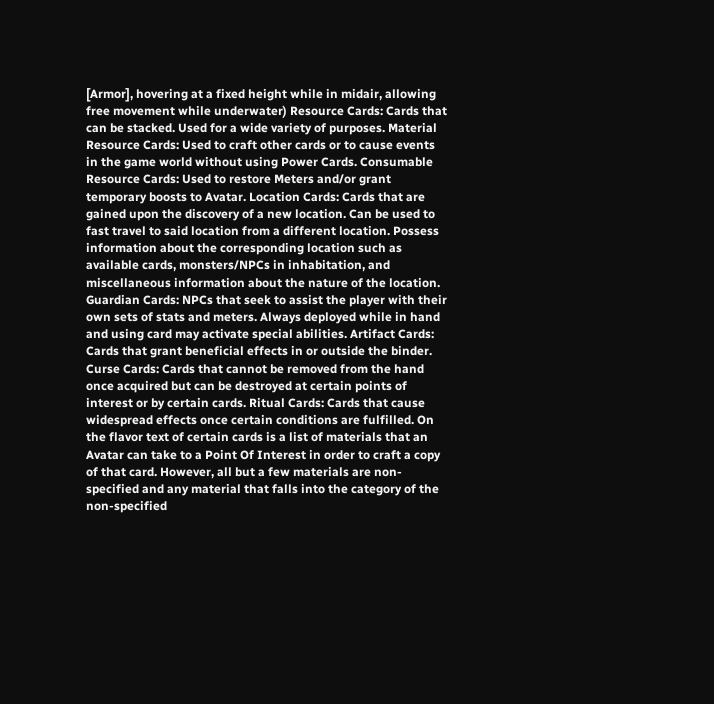[Armor], hovering at a fixed height while in midair, allowing free movement while underwater) Resource Cards: Cards that can be stacked. Used for a wide variety of purposes. Material Resource Cards: Used to craft other cards or to cause events in the game world without using Power Cards. Consumable Resource Cards: Used to restore Meters and/or grant temporary boosts to Avatar. Location Cards: Cards that are gained upon the discovery of a new location. Can be used to fast travel to said location from a different location. Possess information about the corresponding location such as available cards, monsters/NPCs in inhabitation, and miscellaneous information about the nature of the location. Guardian Cards: NPCs that seek to assist the player with their own sets of stats and meters. Always deployed while in hand and using card may activate special abilities. Artifact Cards: Cards that grant beneficial effects in or outside the binder. Curse Cards: Cards that cannot be removed from the hand once acquired but can be destroyed at certain points of interest or by certain cards. Ritual Cards: Cards that cause widespread effects once certain conditions are fulfilled. On the flavor text of certain cards is a list of materials that an Avatar can take to a Point Of Interest in order to craft a copy of that card. However, all but a few materials are non-specified and any material that falls into the category of the non-specified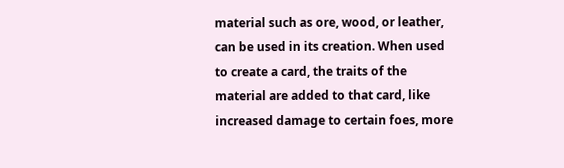material such as ore, wood, or leather, can be used in its creation. When used to create a card, the traits of the material are added to that card, like increased damage to certain foes, more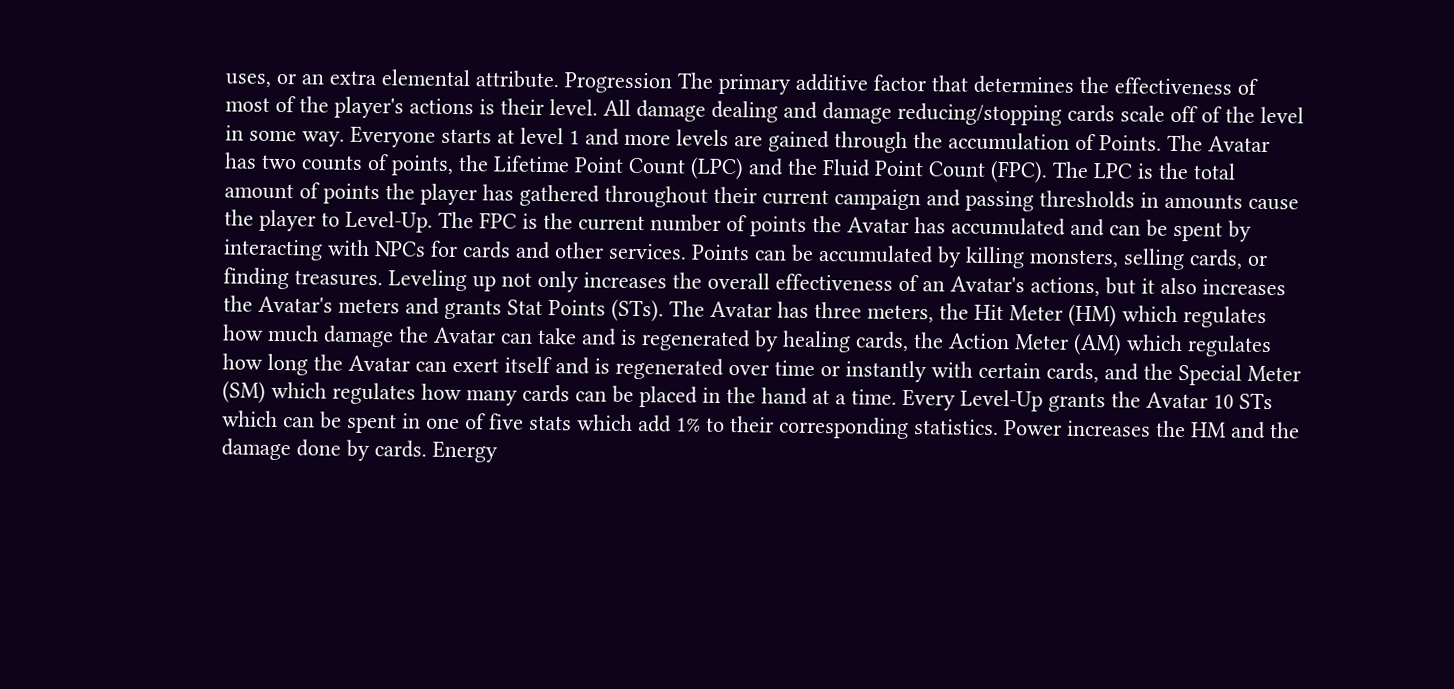uses, or an extra elemental attribute. Progression The primary additive factor that determines the effectiveness of most of the player's actions is their level. All damage dealing and damage reducing/stopping cards scale off of the level in some way. Everyone starts at level 1 and more levels are gained through the accumulation of Points. The Avatar has two counts of points, the Lifetime Point Count (LPC) and the Fluid Point Count (FPC). The LPC is the total amount of points the player has gathered throughout their current campaign and passing thresholds in amounts cause the player to Level-Up. The FPC is the current number of points the Avatar has accumulated and can be spent by interacting with NPCs for cards and other services. Points can be accumulated by killing monsters, selling cards, or finding treasures. Leveling up not only increases the overall effectiveness of an Avatar's actions, but it also increases the Avatar's meters and grants Stat Points (STs). The Avatar has three meters, the Hit Meter (HM) which regulates how much damage the Avatar can take and is regenerated by healing cards, the Action Meter (AM) which regulates how long the Avatar can exert itself and is regenerated over time or instantly with certain cards, and the Special Meter (SM) which regulates how many cards can be placed in the hand at a time. Every Level-Up grants the Avatar 10 STs which can be spent in one of five stats which add 1% to their corresponding statistics. Power increases the HM and the damage done by cards. Energy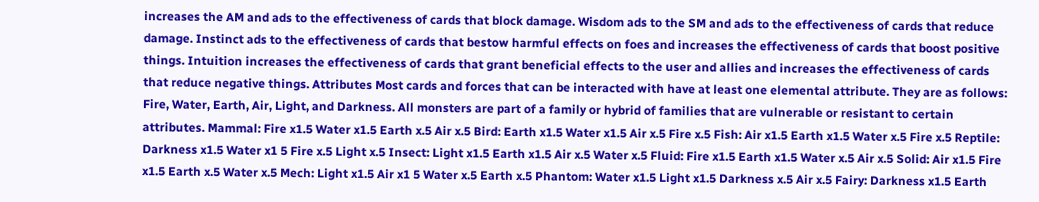increases the AM and ads to the effectiveness of cards that block damage. Wisdom ads to the SM and ads to the effectiveness of cards that reduce damage. Instinct ads to the effectiveness of cards that bestow harmful effects on foes and increases the effectiveness of cards that boost positive things. Intuition increases the effectiveness of cards that grant beneficial effects to the user and allies and increases the effectiveness of cards that reduce negative things. Attributes Most cards and forces that can be interacted with have at least one elemental attribute. They are as follows: Fire, Water, Earth, Air, Light, and Darkness. All monsters are part of a family or hybrid of families that are vulnerable or resistant to certain attributes. Mammal: Fire x1.5 Water x1.5 Earth x.5 Air x.5 Bird: Earth x1.5 Water x1.5 Air x.5 Fire x.5 Fish: Air x1.5 Earth x1.5 Water x.5 Fire x.5 Reptile: Darkness x1.5 Water x1 5 Fire x.5 Light x.5 Insect: Light x1.5 Earth x1.5 Air x.5 Water x.5 Fluid: Fire x1.5 Earth x1.5 Water x.5 Air x.5 Solid: Air x1.5 Fire x1.5 Earth x.5 Water x.5 Mech: Light x1.5 Air x1 5 Water x.5 Earth x.5 Phantom: Water x1.5 Light x1.5 Darkness x.5 Air x.5 Fairy: Darkness x1.5 Earth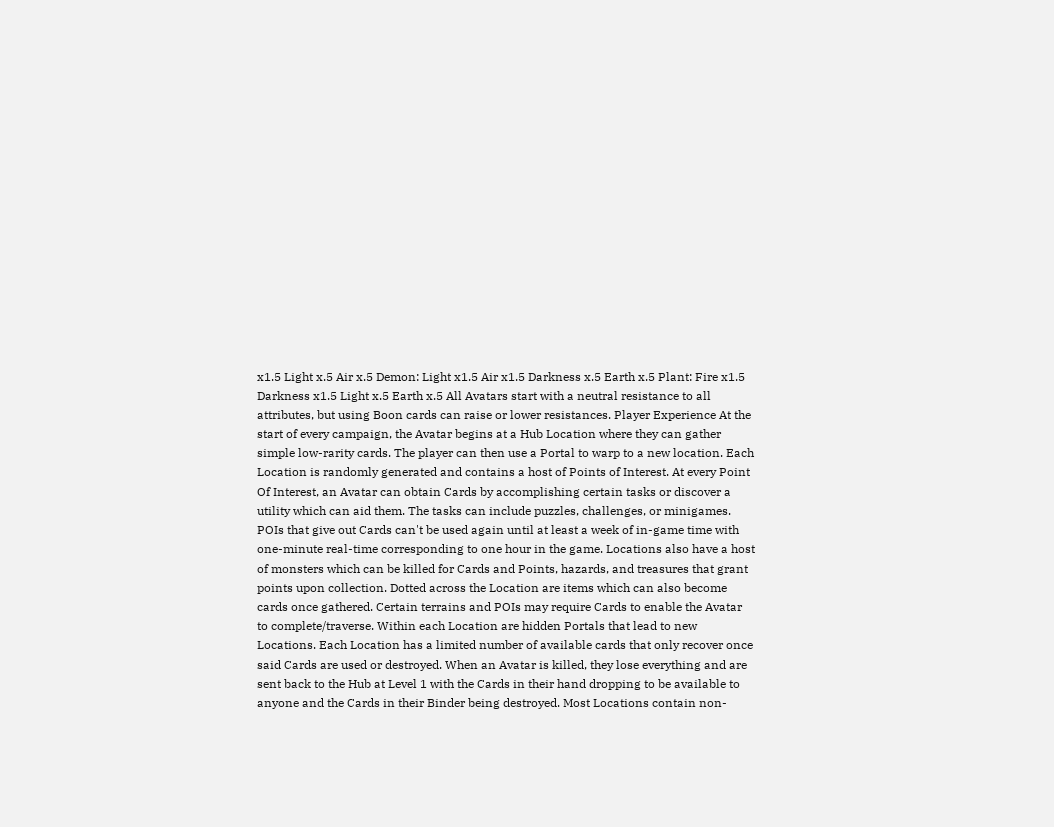x1.5 Light x.5 Air x.5 Demon: Light x1.5 Air x1.5 Darkness x.5 Earth x.5 Plant: Fire x1.5 Darkness x1.5 Light x.5 Earth x.5 All Avatars start with a neutral resistance to all attributes, but using Boon cards can raise or lower resistances. Player Experience At the start of every campaign, the Avatar begins at a Hub Location where they can gather simple low-rarity cards. The player can then use a Portal to warp to a new location. Each Location is randomly generated and contains a host of Points of Interest. At every Point Of Interest, an Avatar can obtain Cards by accomplishing certain tasks or discover a utility which can aid them. The tasks can include puzzles, challenges, or minigames. POIs that give out Cards can't be used again until at least a week of in-game time with one-minute real-time corresponding to one hour in the game. Locations also have a host of monsters which can be killed for Cards and Points, hazards, and treasures that grant points upon collection. Dotted across the Location are items which can also become cards once gathered. Certain terrains and POIs may require Cards to enable the Avatar to complete/traverse. Within each Location are hidden Portals that lead to new Locations. Each Location has a limited number of available cards that only recover once said Cards are used or destroyed. When an Avatar is killed, they lose everything and are sent back to the Hub at Level 1 with the Cards in their hand dropping to be available to anyone and the Cards in their Binder being destroyed. Most Locations contain non-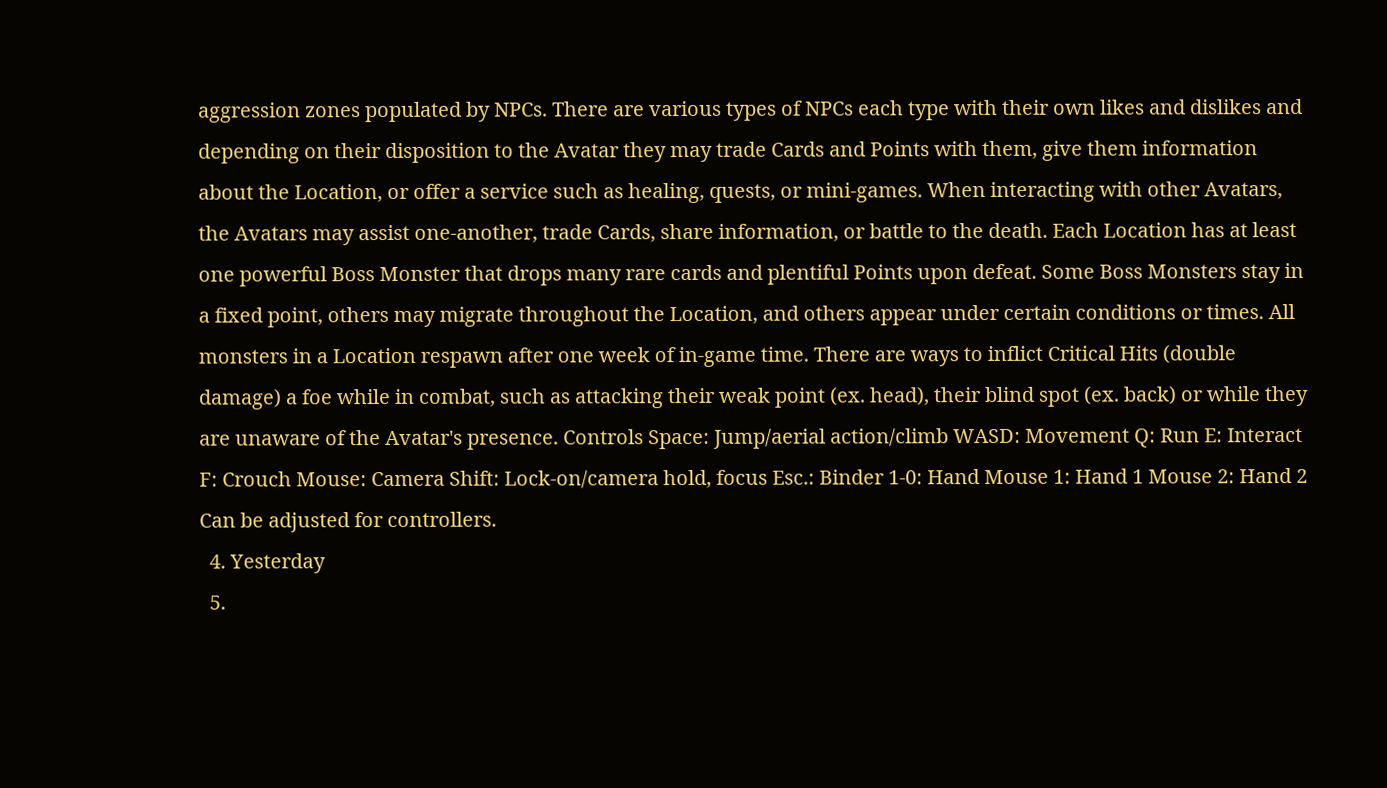aggression zones populated by NPCs. There are various types of NPCs each type with their own likes and dislikes and depending on their disposition to the Avatar they may trade Cards and Points with them, give them information about the Location, or offer a service such as healing, quests, or mini-games. When interacting with other Avatars, the Avatars may assist one-another, trade Cards, share information, or battle to the death. Each Location has at least one powerful Boss Monster that drops many rare cards and plentiful Points upon defeat. Some Boss Monsters stay in a fixed point, others may migrate throughout the Location, and others appear under certain conditions or times. All monsters in a Location respawn after one week of in-game time. There are ways to inflict Critical Hits (double damage) a foe while in combat, such as attacking their weak point (ex. head), their blind spot (ex. back) or while they are unaware of the Avatar's presence. Controls Space: Jump/aerial action/climb WASD: Movement Q: Run E: Interact F: Crouch Mouse: Camera Shift: Lock-on/camera hold, focus Esc.: Binder 1-0: Hand Mouse 1: Hand 1 Mouse 2: Hand 2 Can be adjusted for controllers.
  4. Yesterday
  5.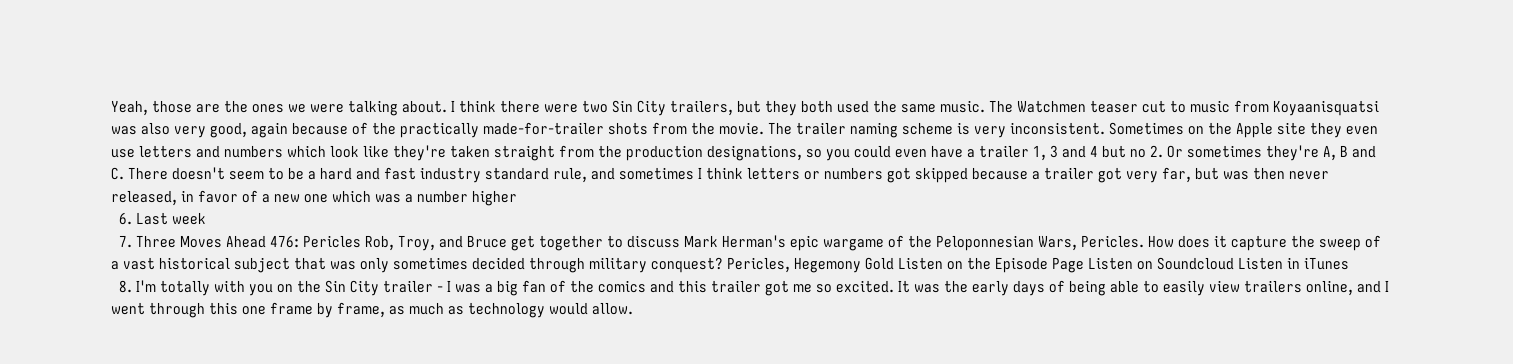Yeah, those are the ones we were talking about. I think there were two Sin City trailers, but they both used the same music. The Watchmen teaser cut to music from Koyaanisquatsi was also very good, again because of the practically made-for-trailer shots from the movie. The trailer naming scheme is very inconsistent. Sometimes on the Apple site they even use letters and numbers which look like they're taken straight from the production designations, so you could even have a trailer 1, 3 and 4 but no 2. Or sometimes they're A, B and C. There doesn't seem to be a hard and fast industry standard rule, and sometimes I think letters or numbers got skipped because a trailer got very far, but was then never released, in favor of a new one which was a number higher
  6. Last week
  7. Three Moves Ahead 476: Pericles Rob, Troy, and Bruce get together to discuss Mark Herman's epic wargame of the Peloponnesian Wars, Pericles. How does it capture the sweep of a vast historical subject that was only sometimes decided through military conquest? Pericles, Hegemony Gold Listen on the Episode Page Listen on Soundcloud Listen in iTunes
  8. I'm totally with you on the Sin City trailer - I was a big fan of the comics and this trailer got me so excited. It was the early days of being able to easily view trailers online, and I went through this one frame by frame, as much as technology would allow.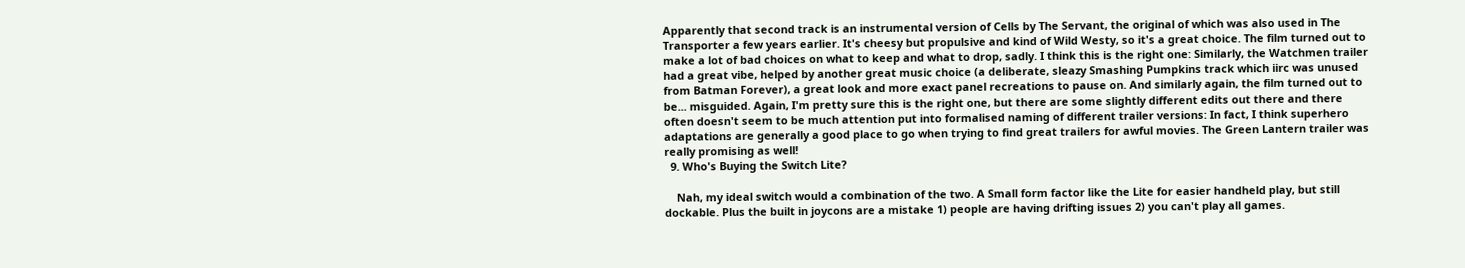Apparently that second track is an instrumental version of Cells by The Servant, the original of which was also used in The Transporter a few years earlier. It's cheesy but propulsive and kind of Wild Westy, so it's a great choice. The film turned out to make a lot of bad choices on what to keep and what to drop, sadly. I think this is the right one: Similarly, the Watchmen trailer had a great vibe, helped by another great music choice (a deliberate, sleazy Smashing Pumpkins track which iirc was unused from Batman Forever), a great look and more exact panel recreations to pause on. And similarly again, the film turned out to be... misguided. Again, I'm pretty sure this is the right one, but there are some slightly different edits out there and there often doesn't seem to be much attention put into formalised naming of different trailer versions: In fact, I think superhero adaptations are generally a good place to go when trying to find great trailers for awful movies. The Green Lantern trailer was really promising as well!
  9. Who's Buying the Switch Lite?

    Nah, my ideal switch would a combination of the two. A Small form factor like the Lite for easier handheld play, but still dockable. Plus the built in joycons are a mistake 1) people are having drifting issues 2) you can't play all games.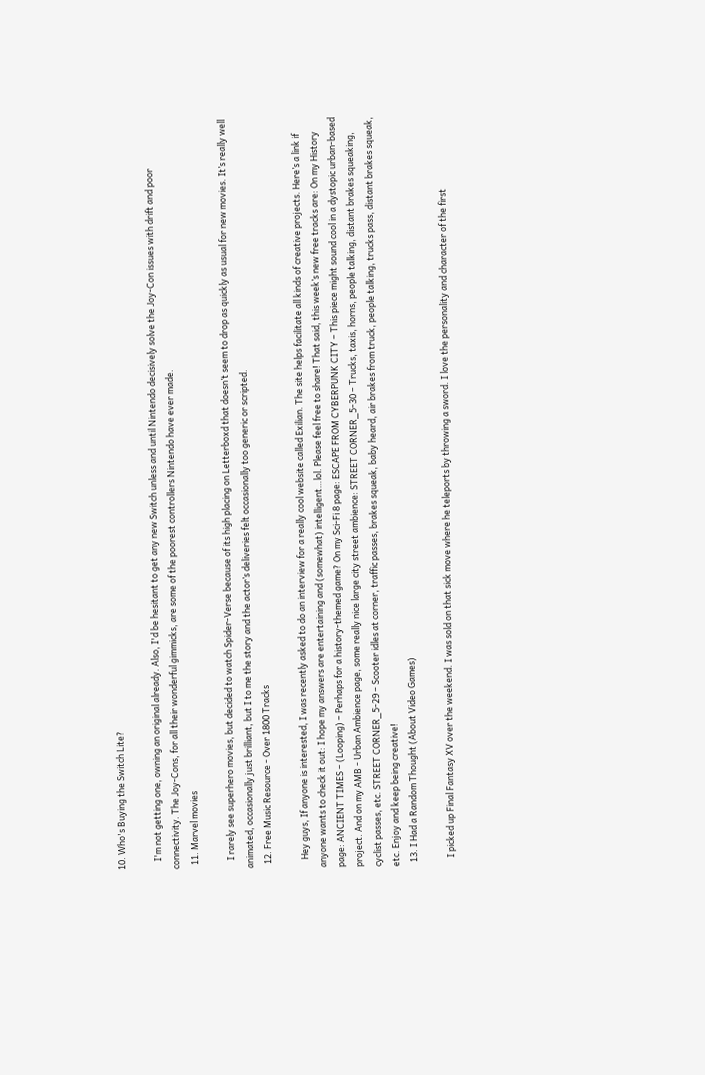10. Who's Buying the Switch Lite?

    I'm not getting one, owning an original already. Also, I'd be hesitant to get any new Switch unless and until Nintendo decisively solve the Joy-Con issues with drift and poor connectivity. The Joy-Cons, for all their wonderful gimmicks, are some of the poorest controllers Nintendo have ever made.
  11. Marvel movies

    I rarely see superhero movies, but decided to watch Spider-Verse because of its high placing on Letterboxd that doesn’t seem to drop as quickly as usual for new movies. It’s really well animated, occasionally just brilliant, but I to me the story and the actor’s deliveries felt occasionally too generic or scripted.
  12. Free Music Resource - Over 1800 Tracks

    Hey guys, If anyone is interested, I was recently asked to do an interview for a really cool website called Exilian. The site helps facilitate all kinds of creative projects. Here’s a link if anyone wants to check it out: I hope my answers are entertaining and (somewhat) intelligent…lol. Please feel free to share! That said, this week’s new free tracks are: On my History page: ANCIENT TIMES – (Looping) – Perhaps for a history-themed game? On my Sci-Fi 8 page: ESCAPE FROM CYBERPUNK CITY – This piece might sound cool in a dystopic urban-based project. And on my AMB - Urban Ambience page, some really nice large city street ambience: STREET CORNER_5-30 – Trucks, taxis, horns, people talking, distant brakes squeaking, cyclist passes, etc. STREET CORNER_5-29 – Scooter idles at corner, traffic passes, brakes squeak, baby heard, air brakes from truck, people talking, trucks pass, distant brakes squeak, etc. Enjoy and keep being creative!
  13. I Had a Random Thought (About Video Games)

    I picked up Final Fantasy XV over the weekend. I was sold on that sick move where he teleports by throwing a sword. I love the personality and character of the first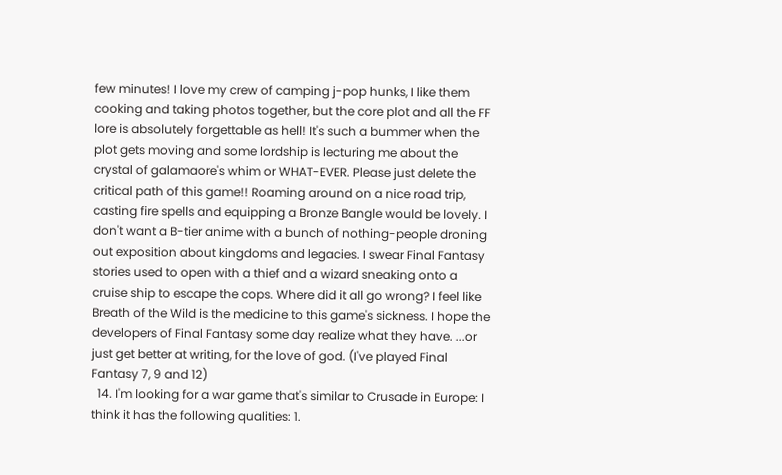few minutes! I love my crew of camping j-pop hunks, I like them cooking and taking photos together, but the core plot and all the FF lore is absolutely forgettable as hell! It's such a bummer when the plot gets moving and some lordship is lecturing me about the crystal of galamaore's whim or WHAT-EVER. Please just delete the critical path of this game!! Roaming around on a nice road trip, casting fire spells and equipping a Bronze Bangle would be lovely. I don't want a B-tier anime with a bunch of nothing-people droning out exposition about kingdoms and legacies. I swear Final Fantasy stories used to open with a thief and a wizard sneaking onto a cruise ship to escape the cops. Where did it all go wrong? I feel like Breath of the Wild is the medicine to this game's sickness. I hope the developers of Final Fantasy some day realize what they have. ...or just get better at writing, for the love of god. (I've played Final Fantasy 7, 9 and 12)
  14. I'm looking for a war game that's similar to Crusade in Europe: I think it has the following qualities: 1.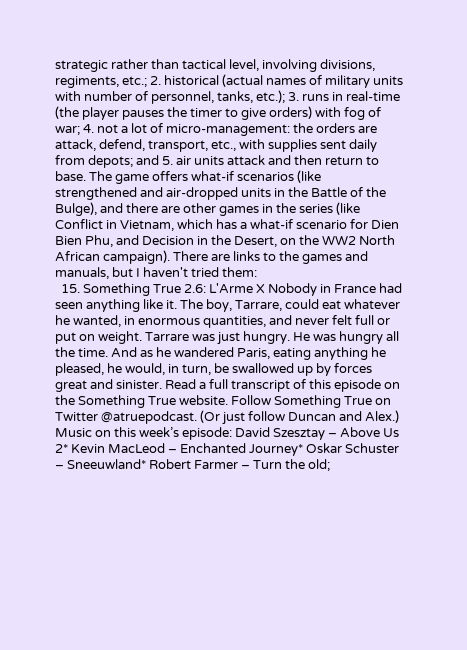strategic rather than tactical level, involving divisions, regiments, etc.; 2. historical (actual names of military units with number of personnel, tanks, etc.); 3. runs in real-time (the player pauses the timer to give orders) with fog of war; 4. not a lot of micro-management: the orders are attack, defend, transport, etc., with supplies sent daily from depots; and 5. air units attack and then return to base. The game offers what-if scenarios (like strengthened and air-dropped units in the Battle of the Bulge), and there are other games in the series (like Conflict in Vietnam, which has a what-if scenario for Dien Bien Phu, and Decision in the Desert, on the WW2 North African campaign). There are links to the games and manuals, but I haven't tried them:
  15. Something True 2.6: L'Arme X Nobody in France had seen anything like it. The boy, Tarrare, could eat whatever he wanted, in enormous quantities, and never felt full or put on weight. Tarrare was just hungry. He was hungry all the time. And as he wandered Paris, eating anything he pleased, he would, in turn, be swallowed up by forces great and sinister. Read a full transcript of this episode on the Something True website. Follow Something True on Twitter @atruepodcast. (Or just follow Duncan and Alex.) Music on this week’s episode: David Szesztay – Above Us 2* Kevin MacLeod – Enchanted Journey* Oskar Schuster – Sneeuwland* Robert Farmer – Turn the old;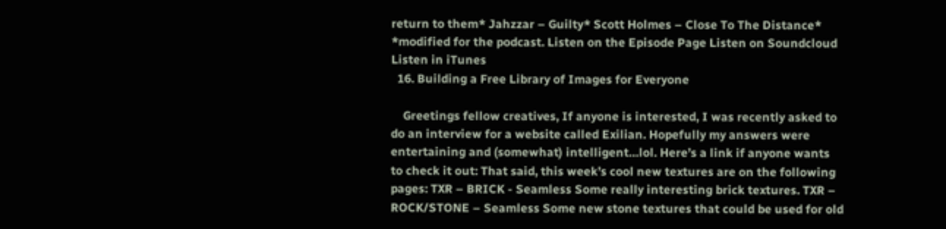return to them* Jahzzar – Guilty* Scott Holmes – Close To The Distance* *modified for the podcast. Listen on the Episode Page Listen on Soundcloud Listen in iTunes
  16. Building a Free Library of Images for Everyone

    Greetings fellow creatives, If anyone is interested, I was recently asked to do an interview for a website called Exilian. Hopefully my answers were entertaining and (somewhat) intelligent…lol. Here’s a link if anyone wants to check it out: That said, this week’s cool new textures are on the following pages: TXR – BRICK - Seamless Some really interesting brick textures. TXR – ROCK/STONE – Seamless Some new stone textures that could be used for old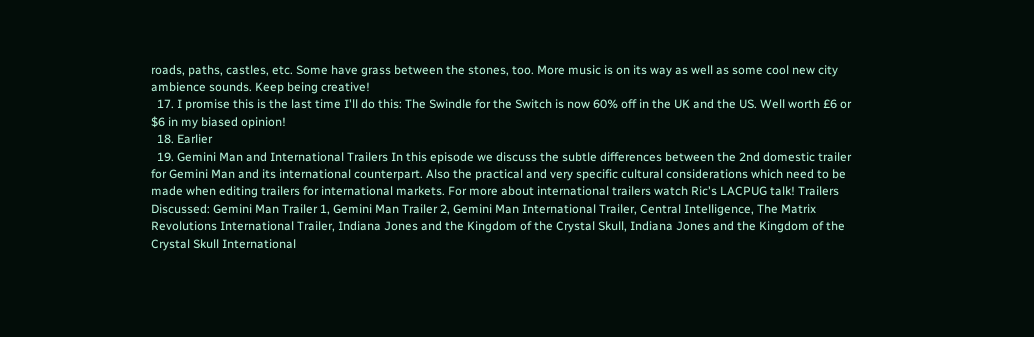roads, paths, castles, etc. Some have grass between the stones, too. More music is on its way as well as some cool new city ambience sounds. Keep being creative!
  17. I promise this is the last time I'll do this: The Swindle for the Switch is now 60% off in the UK and the US. Well worth £6 or $6 in my biased opinion!
  18. Earlier
  19. Gemini Man and International Trailers In this episode we discuss the subtle differences between the 2nd domestic trailer for Gemini Man and its international counterpart. Also the practical and very specific cultural considerations which need to be made when editing trailers for international markets. For more about international trailers watch Ric's LACPUG talk! Trailers Discussed: Gemini Man Trailer 1, Gemini Man Trailer 2, Gemini Man International Trailer, Central Intelligence, The Matrix Revolutions International Trailer, Indiana Jones and the Kingdom of the Crystal Skull, Indiana Jones and the Kingdom of the Crystal Skull International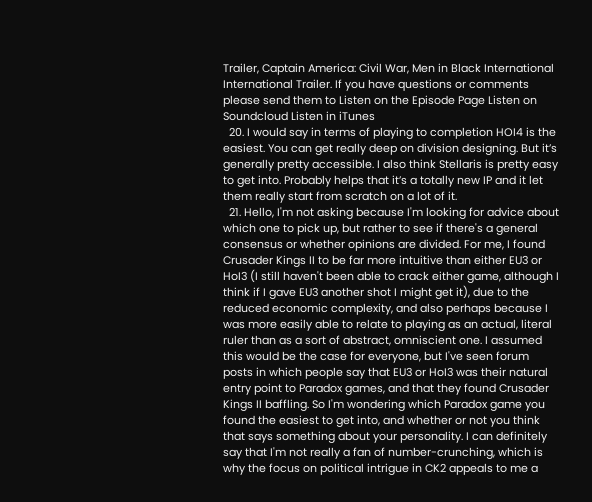Trailer, Captain America: Civil War, Men in Black International International Trailer. If you have questions or comments please send them to Listen on the Episode Page Listen on Soundcloud Listen in iTunes
  20. I would say in terms of playing to completion HOI4 is the easiest. You can get really deep on division designing. But it’s generally pretty accessible. I also think Stellaris is pretty easy to get into. Probably helps that it’s a totally new IP and it let them really start from scratch on a lot of it.
  21. Hello, I'm not asking because I'm looking for advice about which one to pick up, but rather to see if there's a general consensus or whether opinions are divided. For me, I found Crusader Kings II to be far more intuitive than either EU3 or HoI3 (I still haven't been able to crack either game, although I think if I gave EU3 another shot I might get it), due to the reduced economic complexity, and also perhaps because I was more easily able to relate to playing as an actual, literal ruler than as a sort of abstract, omniscient one. I assumed this would be the case for everyone, but I've seen forum posts in which people say that EU3 or HoI3 was their natural entry point to Paradox games, and that they found Crusader Kings II baffling. So I'm wondering which Paradox game you found the easiest to get into, and whether or not you think that says something about your personality. I can definitely say that I'm not really a fan of number-crunching, which is why the focus on political intrigue in CK2 appeals to me a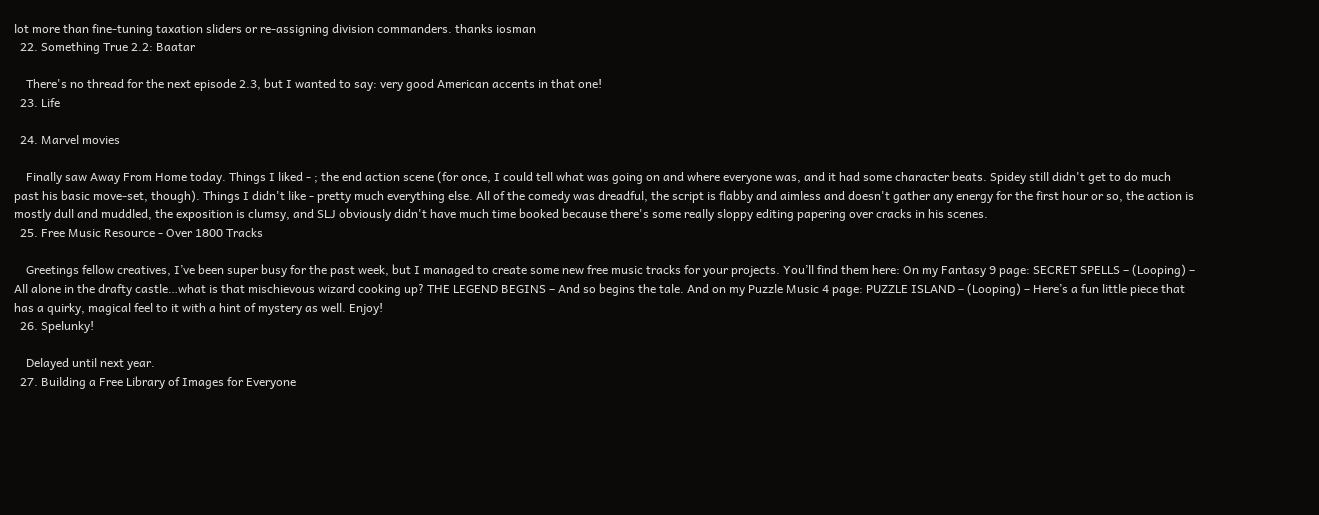lot more than fine-tuning taxation sliders or re-assigning division commanders. thanks iosman
  22. Something True 2.2: Baatar

    There's no thread for the next episode 2.3, but I wanted to say: very good American accents in that one!
  23. Life

  24. Marvel movies

    Finally saw Away From Home today. Things I liked - ; the end action scene (for once, I could tell what was going on and where everyone was, and it had some character beats. Spidey still didn't get to do much past his basic move-set, though). Things I didn't like - pretty much everything else. All of the comedy was dreadful, the script is flabby and aimless and doesn't gather any energy for the first hour or so, the action is mostly dull and muddled, the exposition is clumsy, and SLJ obviously didn't have much time booked because there's some really sloppy editing papering over cracks in his scenes.
  25. Free Music Resource - Over 1800 Tracks

    Greetings fellow creatives, I’ve been super busy for the past week, but I managed to create some new free music tracks for your projects. You’ll find them here: On my Fantasy 9 page: SECRET SPELLS – (Looping) – All alone in the drafty castle…what is that mischievous wizard cooking up? THE LEGEND BEGINS – And so begins the tale. And on my Puzzle Music 4 page: PUZZLE ISLAND – (Looping) – Here’s a fun little piece that has a quirky, magical feel to it with a hint of mystery as well. Enjoy!
  26. Spelunky!

    Delayed until next year.
  27. Building a Free Library of Images for Everyone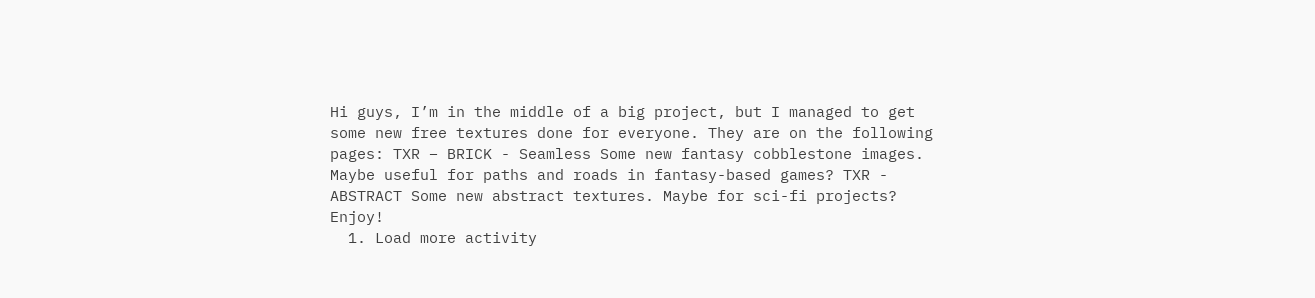Hi guys, I’m in the middle of a big project, but I managed to get some new free textures done for everyone. They are on the following pages: TXR – BRICK - Seamless Some new fantasy cobblestone images. Maybe useful for paths and roads in fantasy-based games? TXR - ABSTRACT Some new abstract textures. Maybe for sci-fi projects? Enjoy!
  1. Load more activity